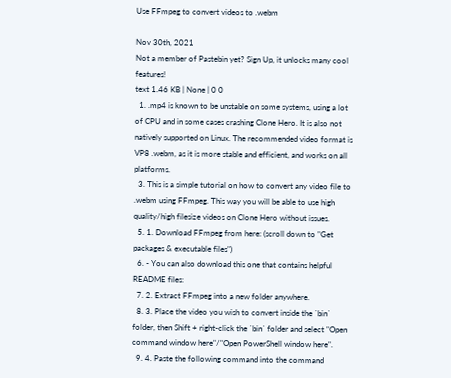Use FFmpeg to convert videos to .webm

Nov 30th, 2021
Not a member of Pastebin yet? Sign Up, it unlocks many cool features!
text 1.46 KB | None | 0 0
  1. .mp4 is known to be unstable on some systems, using a lot of CPU and in some cases crashing Clone Hero. It is also not natively supported on Linux. The recommended video format is VP8 .webm, as it is more stable and efficient, and works on all platforms.
  3. This is a simple tutorial on how to convert any video file to .webm using FFmpeg. This way you will be able to use high quality/high filesize videos on Clone Hero without issues.
  5. 1. Download FFmpeg from here: (scroll down to "Get packages & executable files")
  6. - You can also download this one that contains helpful README files:
  7. 2. Extract FFmpeg into a new folder anywhere.
  8. 3. Place the video you wish to convert inside the `bin` folder, then Shift + right-click the `bin` folder and select "Open command window here"/"Open PowerShell window here".
  9. 4. Paste the following command into the command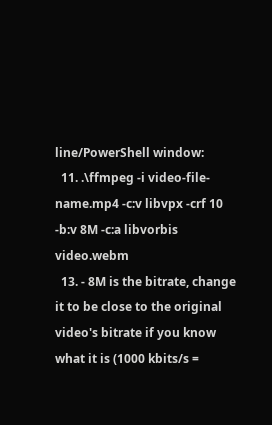line/PowerShell window:
  11. .\ffmpeg -i video-file-name.mp4 -c:v libvpx -crf 10 -b:v 8M -c:a libvorbis video.webm
  13. - 8M is the bitrate, change it to be close to the original video's bitrate if you know what it is (1000 kbits/s =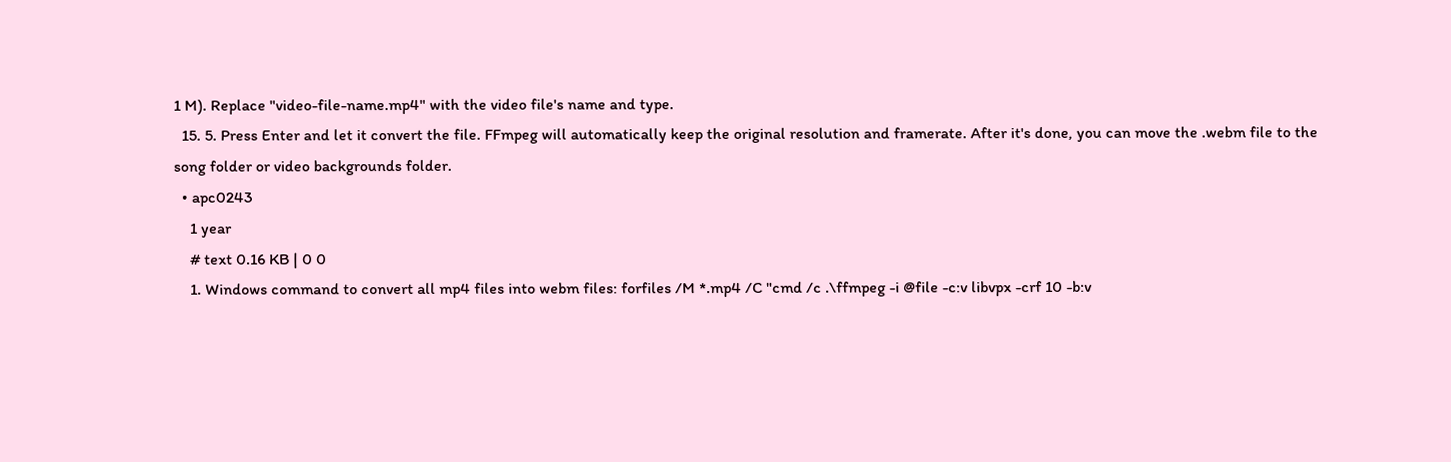1 M). Replace "video-file-name.mp4" with the video file's name and type.
  15. 5. Press Enter and let it convert the file. FFmpeg will automatically keep the original resolution and framerate. After it's done, you can move the .webm file to the song folder or video backgrounds folder.
  • apc0243
    1 year
    # text 0.16 KB | 0 0
    1. Windows command to convert all mp4 files into webm files: forfiles /M *.mp4 /C "cmd /c .\ffmpeg -i @file -c:v libvpx -crf 10 -b:v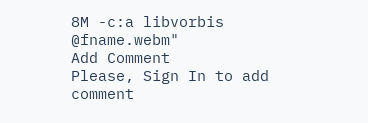8M -c:a libvorbis @fname.webm"
Add Comment
Please, Sign In to add comment